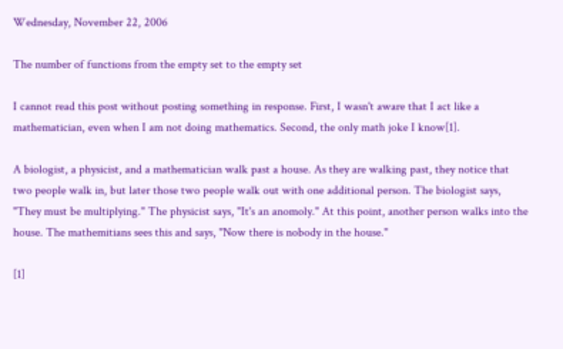Wednesday, November 22, 2006

The number of functions from the empty set to the empty set

I cannot read this post without posting something in response. First, I wasn't aware that I act like a mathematician, even when I am not doing mathematics. Second, the only math joke I know[1].

A biologist, a physicist, and a mathematician walk past a house. As they are walking past, they notice that two people walk in, but later those two people walk out with one additional person. The biologist says, "They must be multiplying." The physicist says, "It's an anomoly." At this point, another person walks into the house. The mathemitians sees this and says, "Now there is nobody in the house."

[1]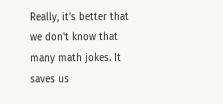Really, it's better that we don't know that many math jokes. It saves us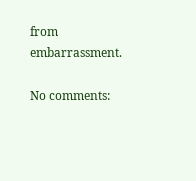from embarrassment.

No comments: